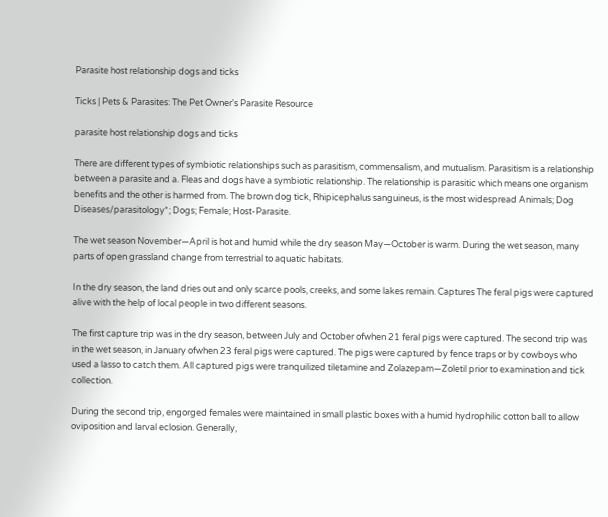Parasite host relationship dogs and ticks

Ticks | Pets & Parasites: The Pet Owner's Parasite Resource

parasite host relationship dogs and ticks

There are different types of symbiotic relationships such as parasitism, commensalism, and mutualism. Parasitism is a relationship between a parasite and a. Fleas and dogs have a symbiotic relationship. The relationship is parasitic which means one organism benefits and the other is harmed from. The brown dog tick, Rhipicephalus sanguineus, is the most widespread Animals; Dog Diseases/parasitology*; Dogs; Female; Host-Parasite.

The wet season November—April is hot and humid while the dry season May—October is warm. During the wet season, many parts of open grassland change from terrestrial to aquatic habitats.

In the dry season, the land dries out and only scarce pools, creeks, and some lakes remain. Captures The feral pigs were captured alive with the help of local people in two different seasons.

The first capture trip was in the dry season, between July and October ofwhen 21 feral pigs were captured. The second trip was in the wet season, in January ofwhen 23 feral pigs were captured. The pigs were captured by fence traps or by cowboys who used a lasso to catch them. All captured pigs were tranquilized tiletamine and Zolazepam—Zoletil prior to examination and tick collection.

During the second trip, engorged females were maintained in small plastic boxes with a humid hydrophilic cotton ball to allow oviposition and larval eclosion. Generally,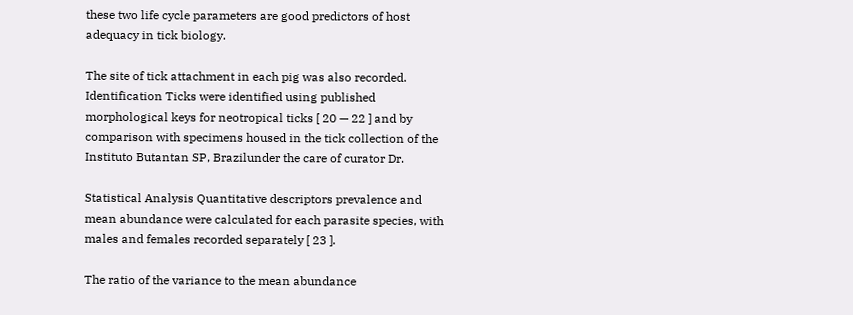these two life cycle parameters are good predictors of host adequacy in tick biology.

The site of tick attachment in each pig was also recorded. Identification Ticks were identified using published morphological keys for neotropical ticks [ 20 — 22 ] and by comparison with specimens housed in the tick collection of the Instituto Butantan SP, Brazilunder the care of curator Dr.

Statistical Analysis Quantitative descriptors prevalence and mean abundance were calculated for each parasite species, with males and females recorded separately [ 23 ].

The ratio of the variance to the mean abundance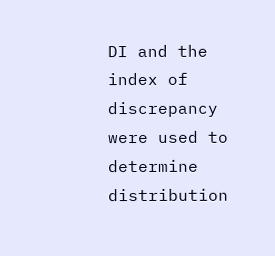DI and the index of discrepancy were used to determine distribution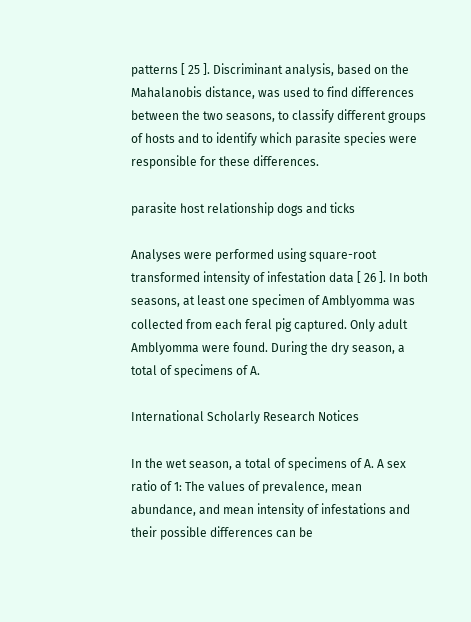patterns [ 25 ]. Discriminant analysis, based on the Mahalanobis distance, was used to find differences between the two seasons, to classify different groups of hosts and to identify which parasite species were responsible for these differences.

parasite host relationship dogs and ticks

Analyses were performed using square-root transformed intensity of infestation data [ 26 ]. In both seasons, at least one specimen of Amblyomma was collected from each feral pig captured. Only adult Amblyomma were found. During the dry season, a total of specimens of A.

International Scholarly Research Notices

In the wet season, a total of specimens of A. A sex ratio of 1: The values of prevalence, mean abundance, and mean intensity of infestations and their possible differences can be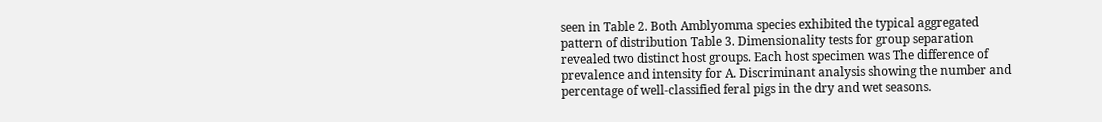seen in Table 2. Both Amblyomma species exhibited the typical aggregated pattern of distribution Table 3. Dimensionality tests for group separation revealed two distinct host groups. Each host specimen was The difference of prevalence and intensity for A. Discriminant analysis showing the number and percentage of well-classified feral pigs in the dry and wet seasons.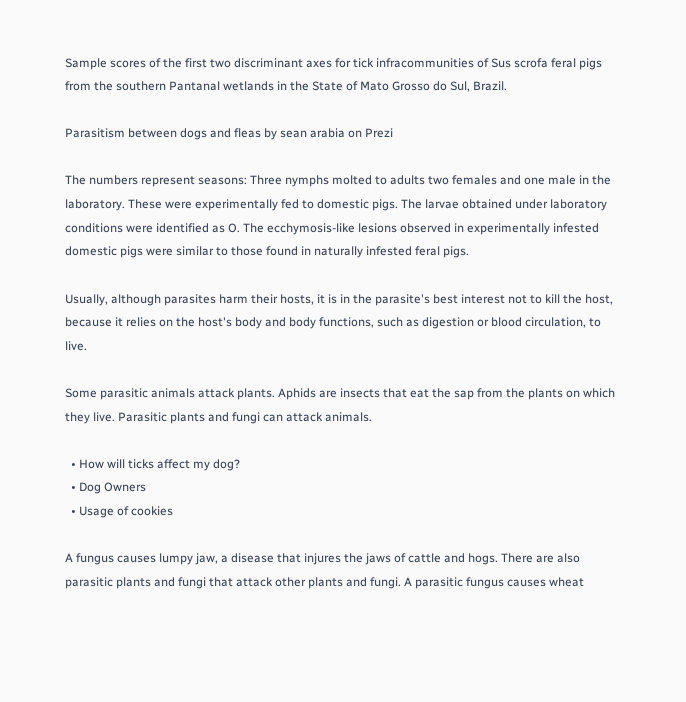Sample scores of the first two discriminant axes for tick infracommunities of Sus scrofa feral pigs from the southern Pantanal wetlands in the State of Mato Grosso do Sul, Brazil.

Parasitism between dogs and fleas by sean arabia on Prezi

The numbers represent seasons: Three nymphs molted to adults two females and one male in the laboratory. These were experimentally fed to domestic pigs. The larvae obtained under laboratory conditions were identified as O. The ecchymosis-like lesions observed in experimentally infested domestic pigs were similar to those found in naturally infested feral pigs.

Usually, although parasites harm their hosts, it is in the parasite's best interest not to kill the host, because it relies on the host's body and body functions, such as digestion or blood circulation, to live.

Some parasitic animals attack plants. Aphids are insects that eat the sap from the plants on which they live. Parasitic plants and fungi can attack animals.

  • How will ticks affect my dog?
  • Dog Owners
  • Usage of cookies

A fungus causes lumpy jaw, a disease that injures the jaws of cattle and hogs. There are also parasitic plants and fungi that attack other plants and fungi. A parasitic fungus causes wheat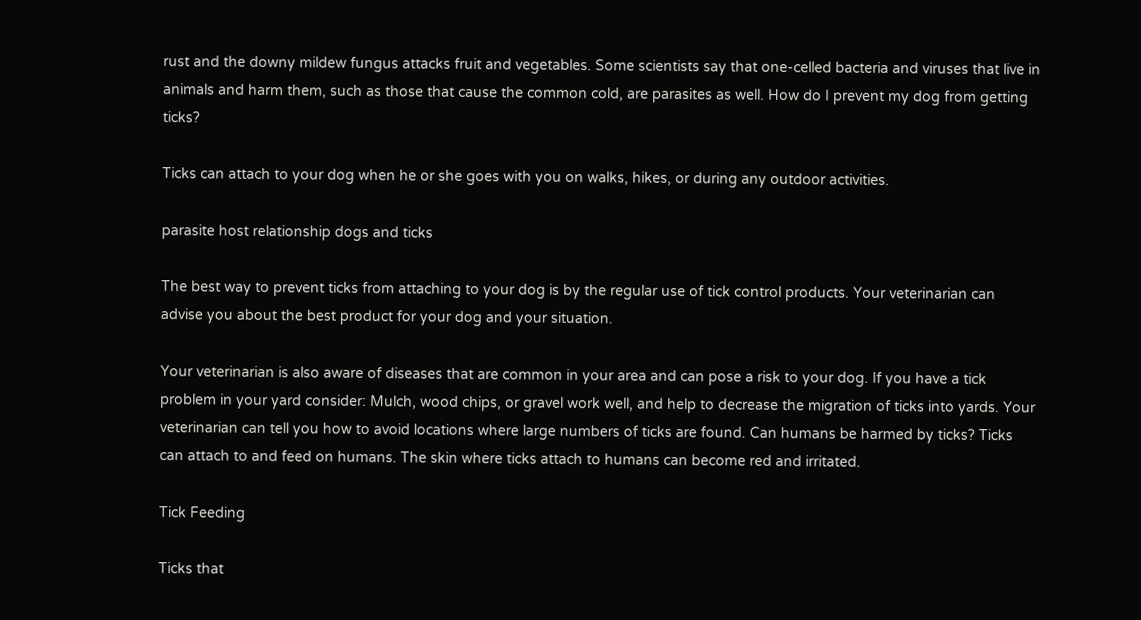rust and the downy mildew fungus attacks fruit and vegetables. Some scientists say that one-celled bacteria and viruses that live in animals and harm them, such as those that cause the common cold, are parasites as well. How do I prevent my dog from getting ticks?

Ticks can attach to your dog when he or she goes with you on walks, hikes, or during any outdoor activities.

parasite host relationship dogs and ticks

The best way to prevent ticks from attaching to your dog is by the regular use of tick control products. Your veterinarian can advise you about the best product for your dog and your situation.

Your veterinarian is also aware of diseases that are common in your area and can pose a risk to your dog. If you have a tick problem in your yard consider: Mulch, wood chips, or gravel work well, and help to decrease the migration of ticks into yards. Your veterinarian can tell you how to avoid locations where large numbers of ticks are found. Can humans be harmed by ticks? Ticks can attach to and feed on humans. The skin where ticks attach to humans can become red and irritated.

Tick Feeding

Ticks that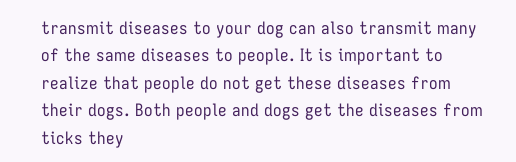transmit diseases to your dog can also transmit many of the same diseases to people. It is important to realize that people do not get these diseases from their dogs. Both people and dogs get the diseases from ticks they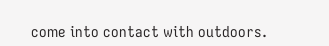come into contact with outdoors.